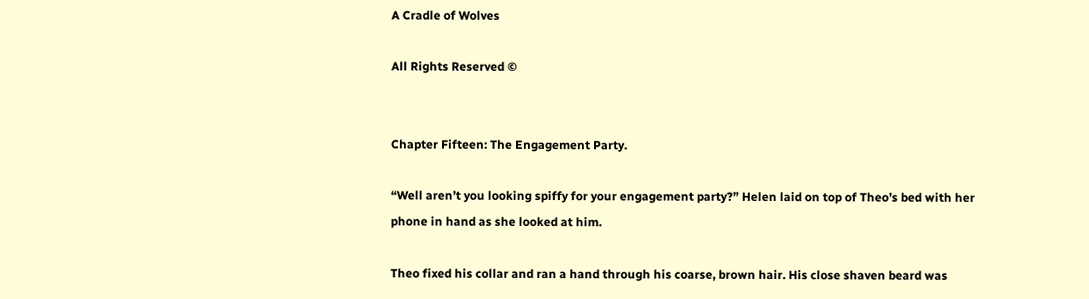A Cradle of Wolves

All Rights Reserved ©


Chapter Fifteen: The Engagement Party.

“Well aren’t you looking spiffy for your engagement party?” Helen laid on top of Theo’s bed with her phone in hand as she looked at him.

Theo fixed his collar and ran a hand through his coarse, brown hair. His close shaven beard was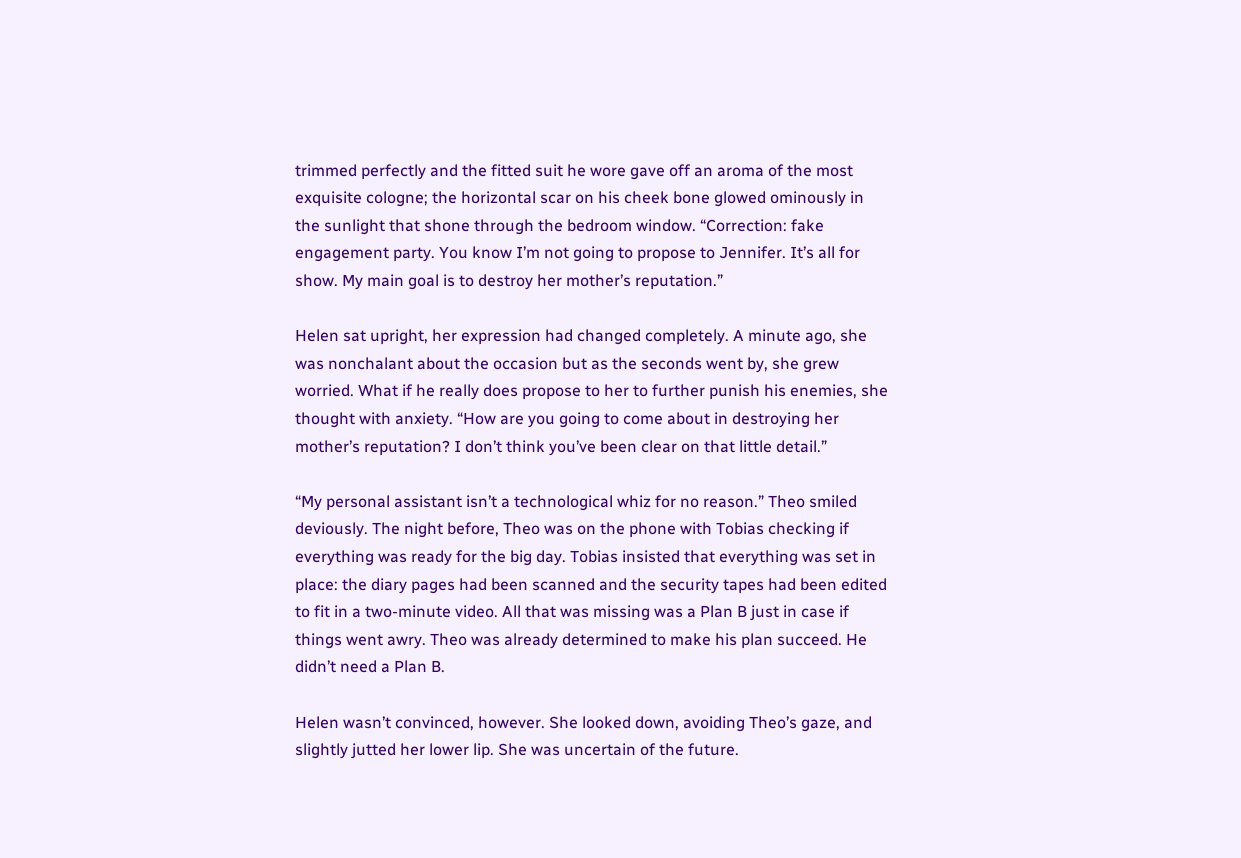trimmed perfectly and the fitted suit he wore gave off an aroma of the most exquisite cologne; the horizontal scar on his cheek bone glowed ominously in the sunlight that shone through the bedroom window. “Correction: fake engagement party. You know I’m not going to propose to Jennifer. It’s all for show. My main goal is to destroy her mother’s reputation.”

Helen sat upright, her expression had changed completely. A minute ago, she was nonchalant about the occasion but as the seconds went by, she grew worried. What if he really does propose to her to further punish his enemies, she thought with anxiety. “How are you going to come about in destroying her mother’s reputation? I don’t think you’ve been clear on that little detail.”

“My personal assistant isn’t a technological whiz for no reason.” Theo smiled deviously. The night before, Theo was on the phone with Tobias checking if everything was ready for the big day. Tobias insisted that everything was set in place: the diary pages had been scanned and the security tapes had been edited to fit in a two-minute video. All that was missing was a Plan B just in case if things went awry. Theo was already determined to make his plan succeed. He didn’t need a Plan B.

Helen wasn’t convinced, however. She looked down, avoiding Theo’s gaze, and slightly jutted her lower lip. She was uncertain of the future.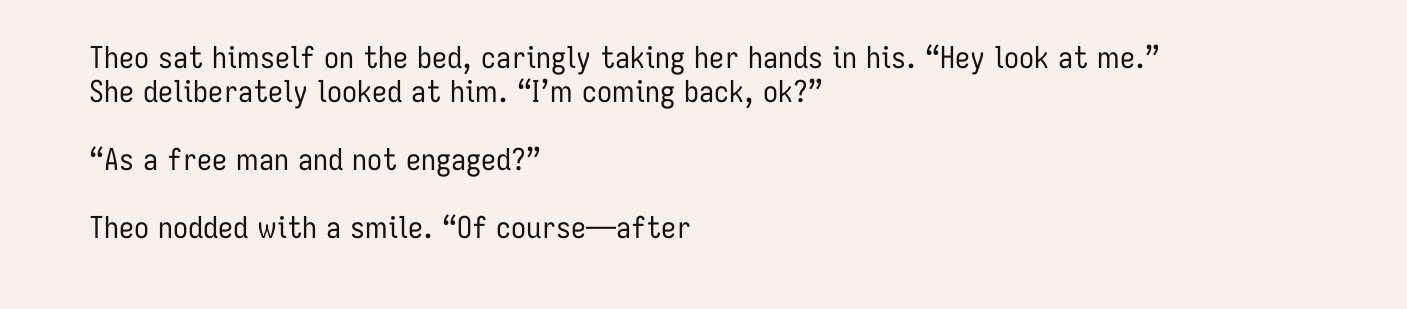Theo sat himself on the bed, caringly taking her hands in his. “Hey look at me.” She deliberately looked at him. “I’m coming back, ok?”

“As a free man and not engaged?”

Theo nodded with a smile. “Of course—after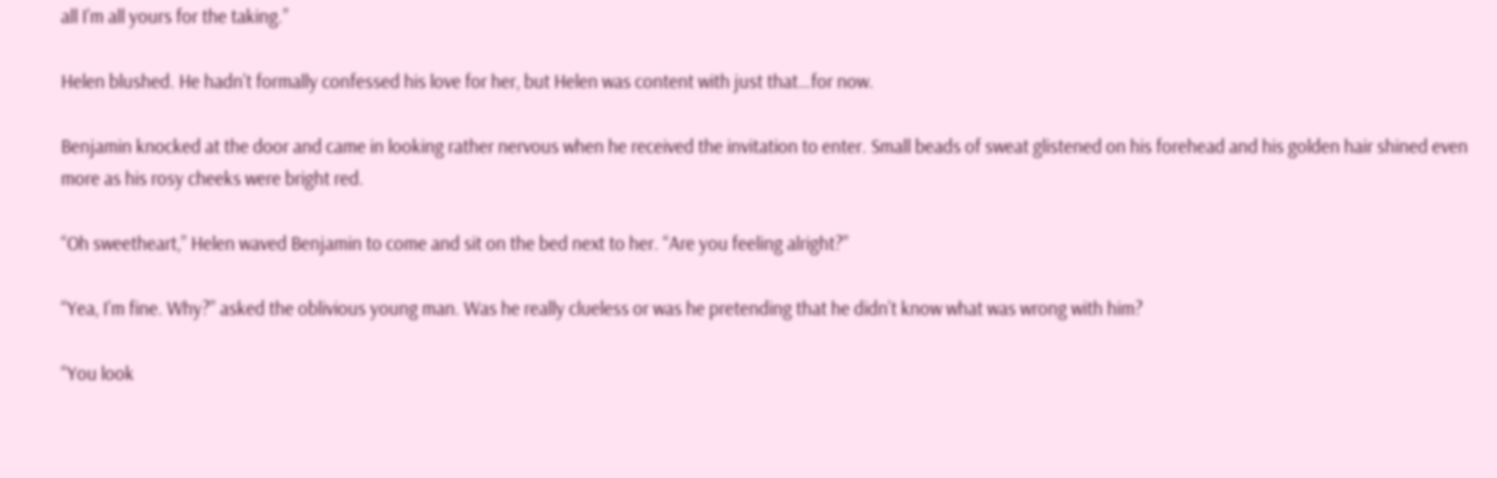all I’m all yours for the taking.”

Helen blushed. He hadn’t formally confessed his love for her, but Helen was content with just that…for now.

Benjamin knocked at the door and came in looking rather nervous when he received the invitation to enter. Small beads of sweat glistened on his forehead and his golden hair shined even more as his rosy cheeks were bright red.

“Oh sweetheart,” Helen waved Benjamin to come and sit on the bed next to her. “Are you feeling alright?”

“Yea, I’m fine. Why?” asked the oblivious young man. Was he really clueless or was he pretending that he didn’t know what was wrong with him?

“You look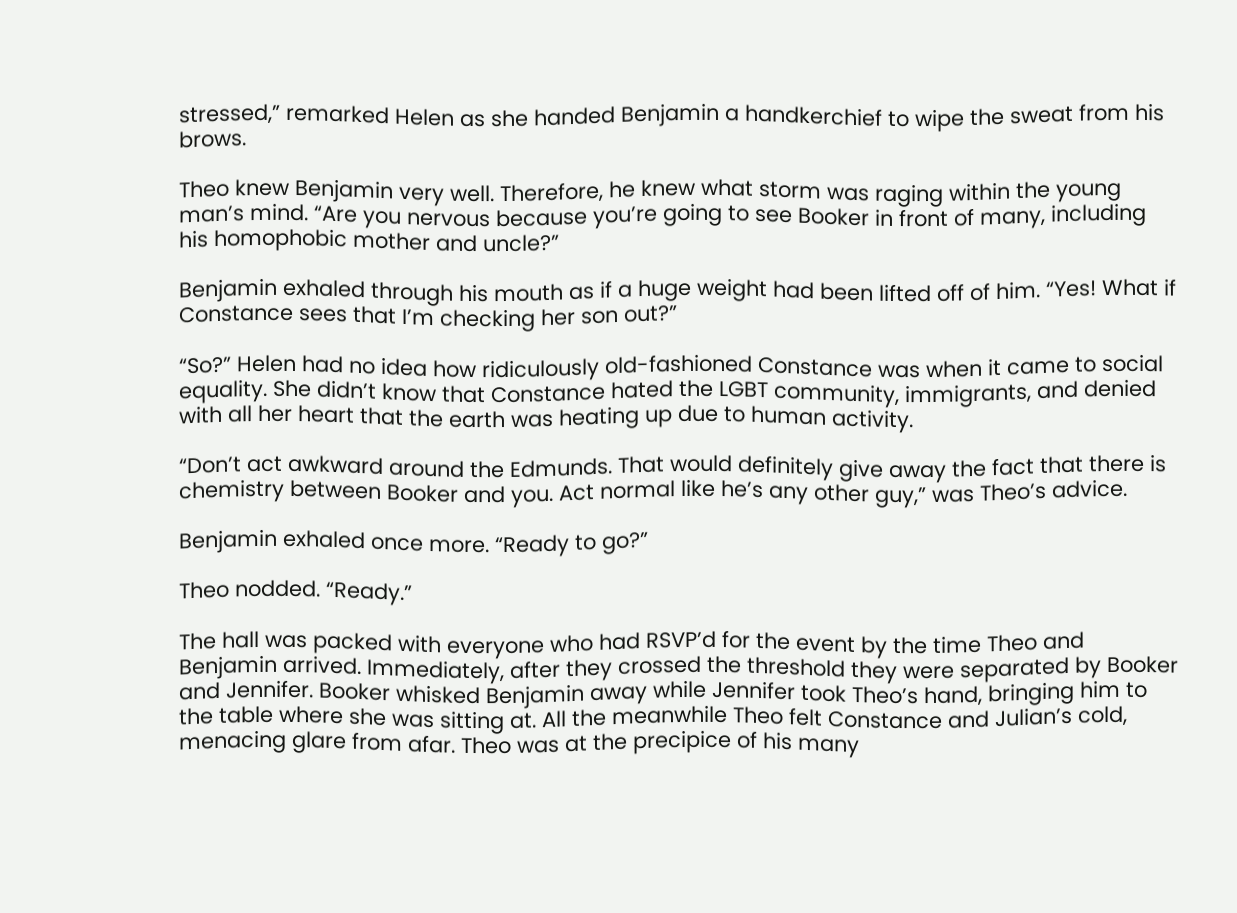stressed,” remarked Helen as she handed Benjamin a handkerchief to wipe the sweat from his brows.

Theo knew Benjamin very well. Therefore, he knew what storm was raging within the young man’s mind. “Are you nervous because you’re going to see Booker in front of many, including his homophobic mother and uncle?”

Benjamin exhaled through his mouth as if a huge weight had been lifted off of him. “Yes! What if Constance sees that I’m checking her son out?”

“So?” Helen had no idea how ridiculously old-fashioned Constance was when it came to social equality. She didn’t know that Constance hated the LGBT community, immigrants, and denied with all her heart that the earth was heating up due to human activity.

“Don’t act awkward around the Edmunds. That would definitely give away the fact that there is chemistry between Booker and you. Act normal like he’s any other guy,” was Theo’s advice.

Benjamin exhaled once more. “Ready to go?”

Theo nodded. “Ready.”

The hall was packed with everyone who had RSVP’d for the event by the time Theo and Benjamin arrived. Immediately, after they crossed the threshold they were separated by Booker and Jennifer. Booker whisked Benjamin away while Jennifer took Theo’s hand, bringing him to the table where she was sitting at. All the meanwhile Theo felt Constance and Julian’s cold, menacing glare from afar. Theo was at the precipice of his many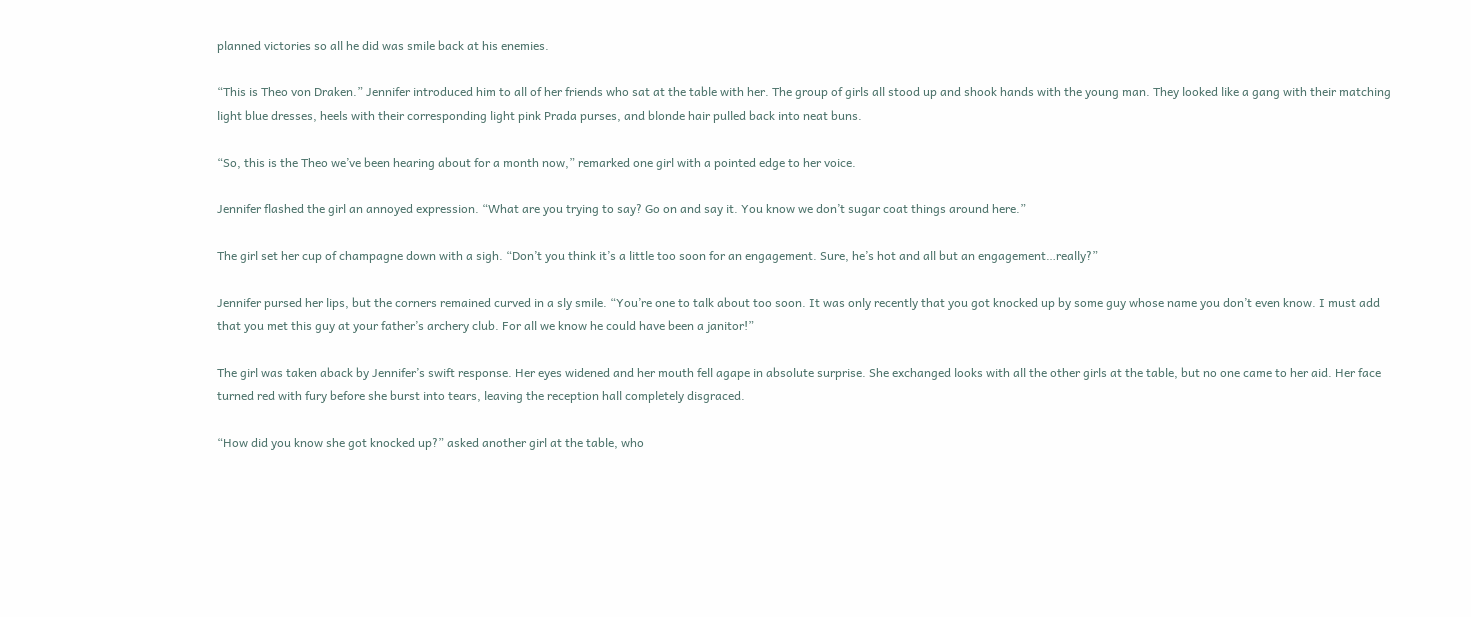planned victories so all he did was smile back at his enemies.

“This is Theo von Draken.” Jennifer introduced him to all of her friends who sat at the table with her. The group of girls all stood up and shook hands with the young man. They looked like a gang with their matching light blue dresses, heels with their corresponding light pink Prada purses, and blonde hair pulled back into neat buns.

“So, this is the Theo we’ve been hearing about for a month now,” remarked one girl with a pointed edge to her voice.

Jennifer flashed the girl an annoyed expression. “What are you trying to say? Go on and say it. You know we don’t sugar coat things around here.”

The girl set her cup of champagne down with a sigh. “Don’t you think it’s a little too soon for an engagement. Sure, he’s hot and all but an engagement…really?”

Jennifer pursed her lips, but the corners remained curved in a sly smile. “You’re one to talk about too soon. It was only recently that you got knocked up by some guy whose name you don’t even know. I must add that you met this guy at your father’s archery club. For all we know he could have been a janitor!”

The girl was taken aback by Jennifer’s swift response. Her eyes widened and her mouth fell agape in absolute surprise. She exchanged looks with all the other girls at the table, but no one came to her aid. Her face turned red with fury before she burst into tears, leaving the reception hall completely disgraced.

“How did you know she got knocked up?” asked another girl at the table, who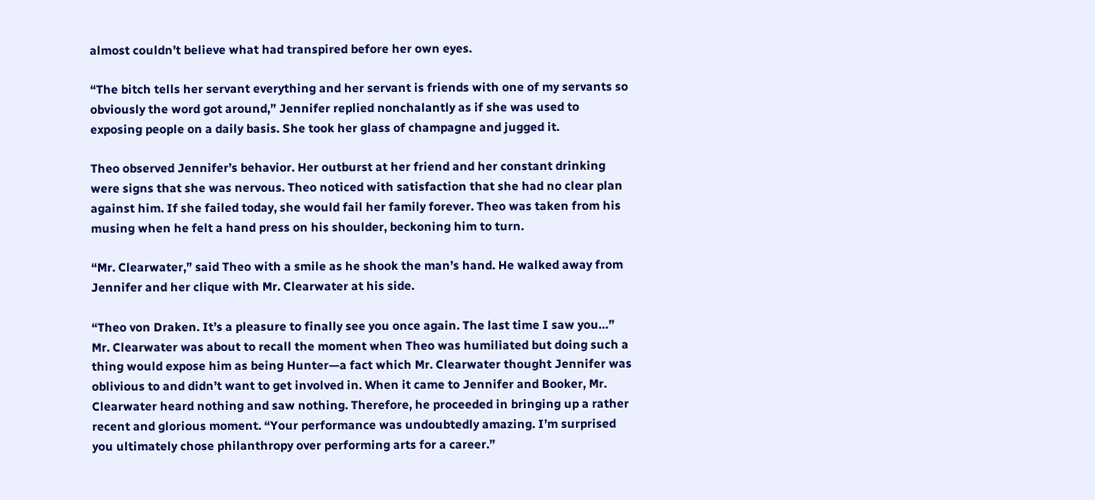almost couldn’t believe what had transpired before her own eyes.

“The bitch tells her servant everything and her servant is friends with one of my servants so obviously the word got around,” Jennifer replied nonchalantly as if she was used to exposing people on a daily basis. She took her glass of champagne and jugged it.

Theo observed Jennifer’s behavior. Her outburst at her friend and her constant drinking were signs that she was nervous. Theo noticed with satisfaction that she had no clear plan against him. If she failed today, she would fail her family forever. Theo was taken from his musing when he felt a hand press on his shoulder, beckoning him to turn.

“Mr. Clearwater,” said Theo with a smile as he shook the man’s hand. He walked away from Jennifer and her clique with Mr. Clearwater at his side.

“Theo von Draken. It’s a pleasure to finally see you once again. The last time I saw you…” Mr. Clearwater was about to recall the moment when Theo was humiliated but doing such a thing would expose him as being Hunter—a fact which Mr. Clearwater thought Jennifer was oblivious to and didn’t want to get involved in. When it came to Jennifer and Booker, Mr. Clearwater heard nothing and saw nothing. Therefore, he proceeded in bringing up a rather recent and glorious moment. “Your performance was undoubtedly amazing. I’m surprised you ultimately chose philanthropy over performing arts for a career.”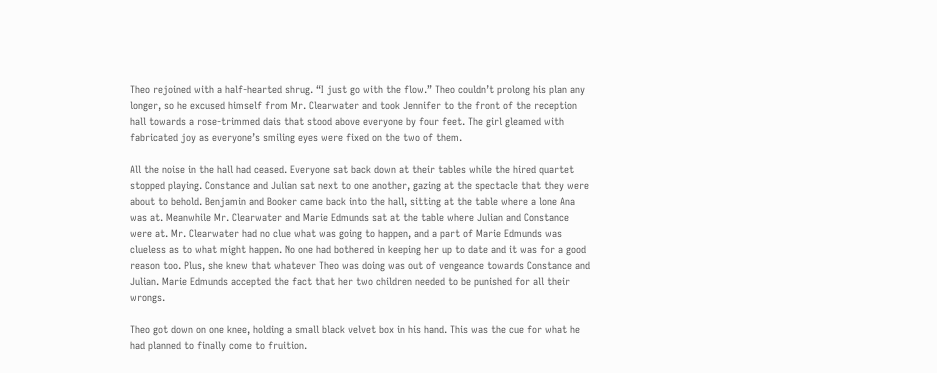Theo rejoined with a half-hearted shrug. “I just go with the flow.” Theo couldn’t prolong his plan any longer, so he excused himself from Mr. Clearwater and took Jennifer to the front of the reception hall towards a rose-trimmed dais that stood above everyone by four feet. The girl gleamed with fabricated joy as everyone’s smiling eyes were fixed on the two of them.

All the noise in the hall had ceased. Everyone sat back down at their tables while the hired quartet stopped playing. Constance and Julian sat next to one another, gazing at the spectacle that they were about to behold. Benjamin and Booker came back into the hall, sitting at the table where a lone Ana was at. Meanwhile Mr. Clearwater and Marie Edmunds sat at the table where Julian and Constance were at. Mr. Clearwater had no clue what was going to happen, and a part of Marie Edmunds was clueless as to what might happen. No one had bothered in keeping her up to date and it was for a good reason too. Plus, she knew that whatever Theo was doing was out of vengeance towards Constance and Julian. Marie Edmunds accepted the fact that her two children needed to be punished for all their wrongs.

Theo got down on one knee, holding a small black velvet box in his hand. This was the cue for what he had planned to finally come to fruition.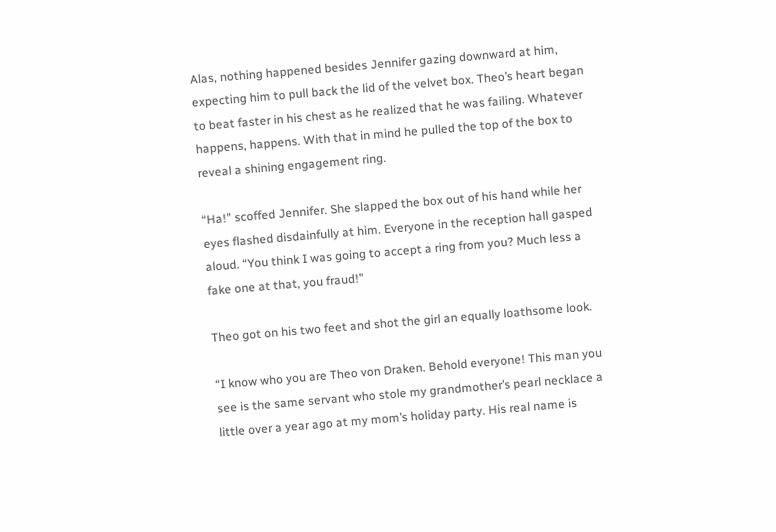Alas, nothing happened besides Jennifer gazing downward at him, expecting him to pull back the lid of the velvet box. Theo’s heart began to beat faster in his chest as he realized that he was failing. Whatever happens, happens. With that in mind he pulled the top of the box to reveal a shining engagement ring.

“Ha!” scoffed Jennifer. She slapped the box out of his hand while her eyes flashed disdainfully at him. Everyone in the reception hall gasped aloud. “You think I was going to accept a ring from you? Much less a fake one at that, you fraud!”

Theo got on his two feet and shot the girl an equally loathsome look.

“I know who you are Theo von Draken. Behold everyone! This man you see is the same servant who stole my grandmother’s pearl necklace a little over a year ago at my mom’s holiday party. His real name is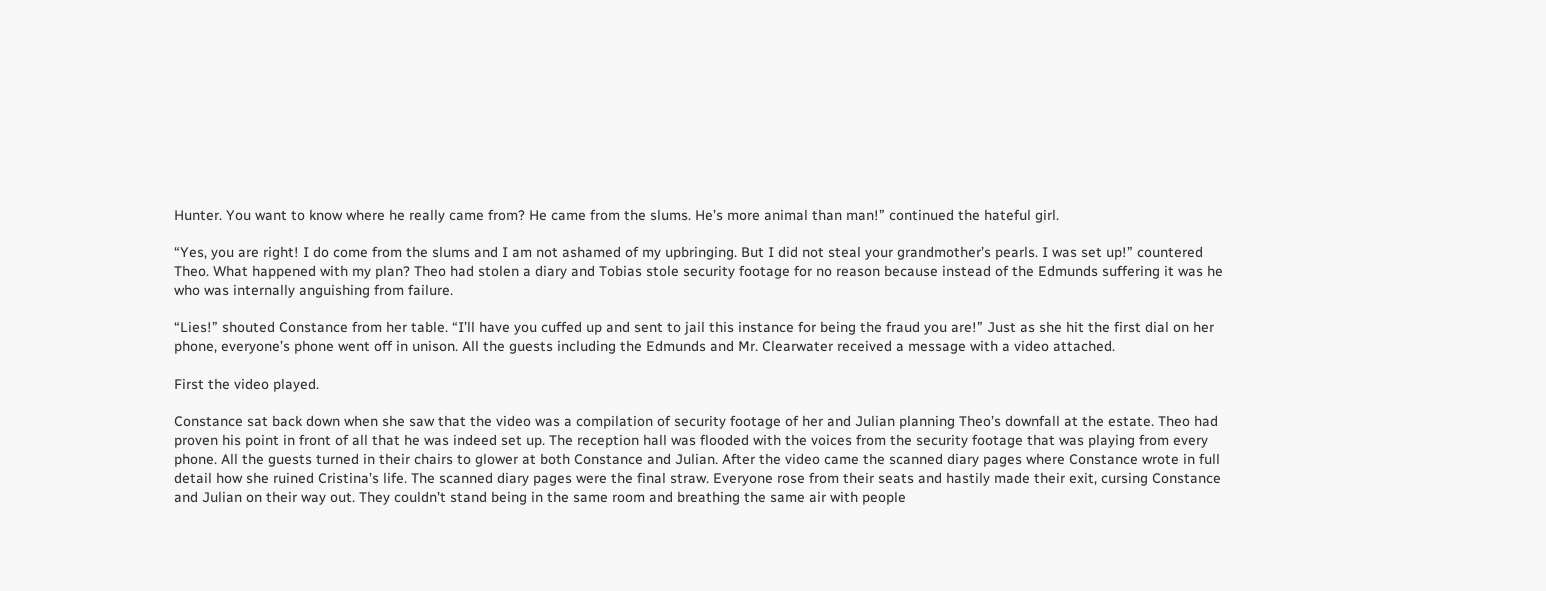Hunter. You want to know where he really came from? He came from the slums. He’s more animal than man!” continued the hateful girl.

“Yes, you are right! I do come from the slums and I am not ashamed of my upbringing. But I did not steal your grandmother’s pearls. I was set up!” countered Theo. What happened with my plan? Theo had stolen a diary and Tobias stole security footage for no reason because instead of the Edmunds suffering it was he who was internally anguishing from failure.

“Lies!” shouted Constance from her table. “I’ll have you cuffed up and sent to jail this instance for being the fraud you are!” Just as she hit the first dial on her phone, everyone’s phone went off in unison. All the guests including the Edmunds and Mr. Clearwater received a message with a video attached.

First the video played.

Constance sat back down when she saw that the video was a compilation of security footage of her and Julian planning Theo’s downfall at the estate. Theo had proven his point in front of all that he was indeed set up. The reception hall was flooded with the voices from the security footage that was playing from every phone. All the guests turned in their chairs to glower at both Constance and Julian. After the video came the scanned diary pages where Constance wrote in full detail how she ruined Cristina’s life. The scanned diary pages were the final straw. Everyone rose from their seats and hastily made their exit, cursing Constance and Julian on their way out. They couldn’t stand being in the same room and breathing the same air with people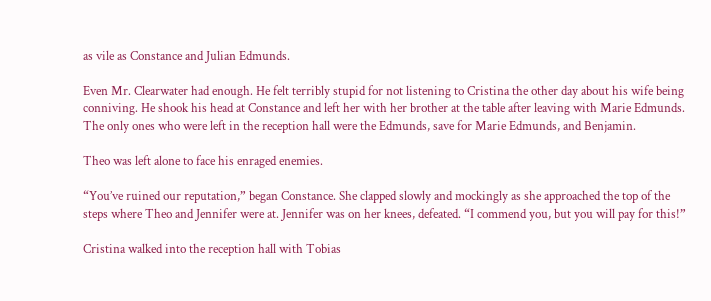as vile as Constance and Julian Edmunds.

Even Mr. Clearwater had enough. He felt terribly stupid for not listening to Cristina the other day about his wife being conniving. He shook his head at Constance and left her with her brother at the table after leaving with Marie Edmunds. The only ones who were left in the reception hall were the Edmunds, save for Marie Edmunds, and Benjamin.

Theo was left alone to face his enraged enemies.

“You’ve ruined our reputation,” began Constance. She clapped slowly and mockingly as she approached the top of the steps where Theo and Jennifer were at. Jennifer was on her knees, defeated. “I commend you, but you will pay for this!”

Cristina walked into the reception hall with Tobias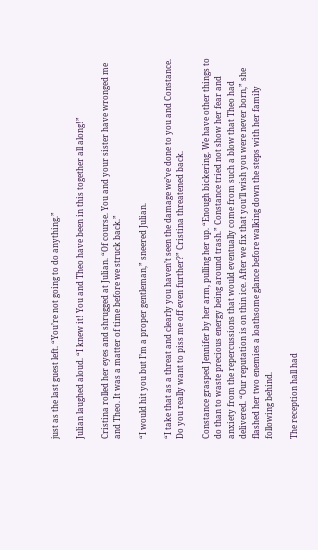just as the last guest left. “You’re not going to do anything.”

Julian laughed aloud. “I knew it! You and Theo have been in this together all along!”

Cristina rolled her eyes and shrugged at Julian. “Of course. You and your sister have wronged me and Theo. It was a matter of time before we struck back.”

“I would hit you but I’m a proper gentleman,” sneered Julian.

“I take that as a threat and clearly you haven’t seen the damage we’ve done to you and Constance. Do you really want to piss me off even further?” Cristina threatened back.

Constance grasped Jennifer by her arm, pulling her up. “Enough bickering. We have other things to do than to waste precious energy being around trash.” Constance tried not show her fear and anxiety from the repercussions that would eventually come from such a blow that Theo had delivered. “Our reputation is on thin ice. After we fix that you’ll wish you were never born,” she flashed her two enemies a loathsome glance before walking down the steps with her family following behind.

The reception hall had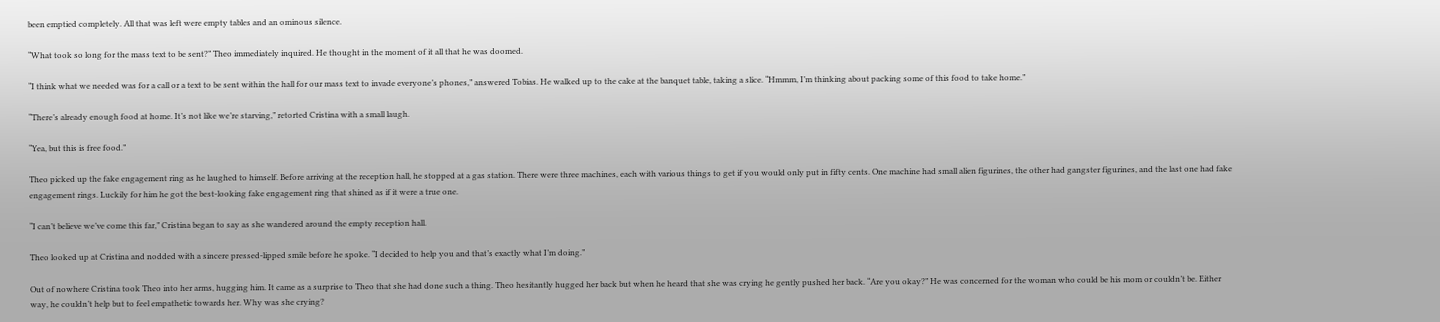been emptied completely. All that was left were empty tables and an ominous silence.

“What took so long for the mass text to be sent?” Theo immediately inquired. He thought in the moment of it all that he was doomed.

“I think what we needed was for a call or a text to be sent within the hall for our mass text to invade everyone’s phones,” answered Tobias. He walked up to the cake at the banquet table, taking a slice. “Hmmm, I’m thinking about packing some of this food to take home.”

“There’s already enough food at home. It’s not like we’re starving,” retorted Cristina with a small laugh.

“Yea, but this is free food.”

Theo picked up the fake engagement ring as he laughed to himself. Before arriving at the reception hall, he stopped at a gas station. There were three machines, each with various things to get if you would only put in fifty cents. One machine had small alien figurines, the other had gangster figurines, and the last one had fake engagement rings. Luckily for him he got the best-looking fake engagement ring that shined as if it were a true one.

“I can’t believe we’ve come this far,” Cristina began to say as she wandered around the empty reception hall.

Theo looked up at Cristina and nodded with a sincere pressed-lipped smile before he spoke. “I decided to help you and that’s exactly what I’m doing.”

Out of nowhere Cristina took Theo into her arms, hugging him. It came as a surprise to Theo that she had done such a thing. Theo hesitantly hugged her back but when he heard that she was crying he gently pushed her back. “Are you okay?” He was concerned for the woman who could be his mom or couldn’t be. Either way, he couldn’t help but to feel empathetic towards her. Why was she crying?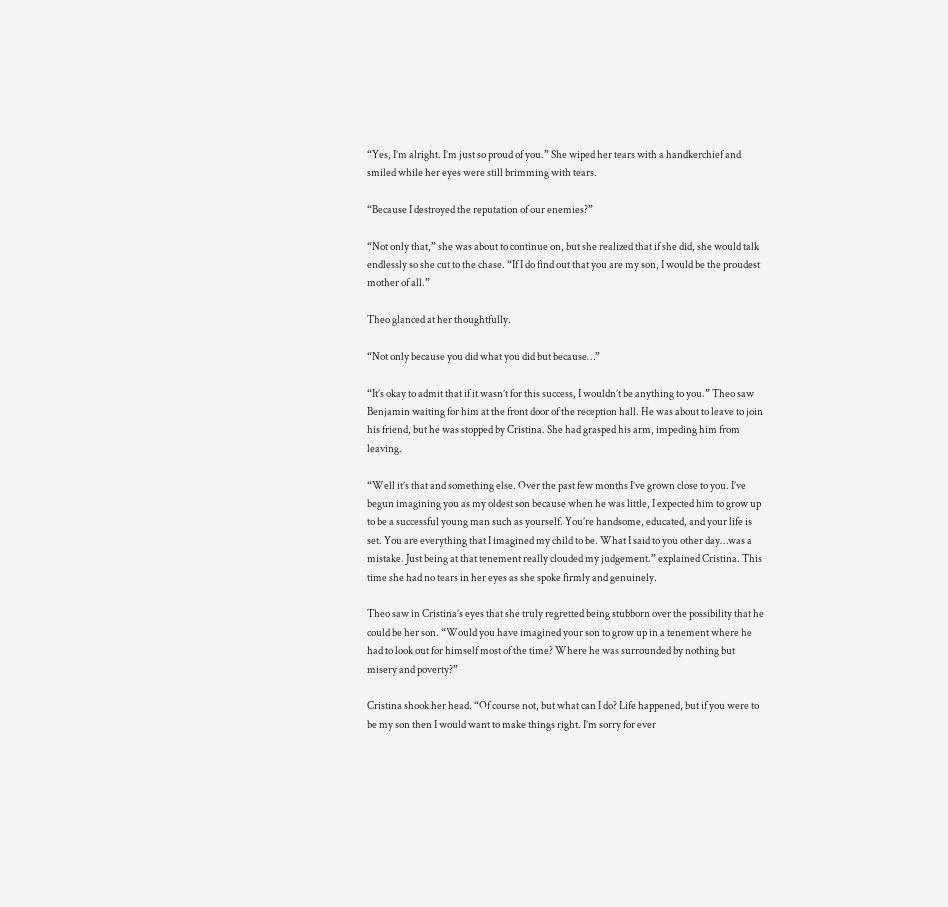“Yes, I’m alright. I’m just so proud of you.” She wiped her tears with a handkerchief and smiled while her eyes were still brimming with tears.

“Because I destroyed the reputation of our enemies?”

“Not only that,” she was about to continue on, but she realized that if she did, she would talk endlessly so she cut to the chase. “If I do find out that you are my son, I would be the proudest mother of all.”

Theo glanced at her thoughtfully.

“Not only because you did what you did but because…”

“It’s okay to admit that if it wasn’t for this success, I wouldn’t be anything to you.” Theo saw Benjamin waiting for him at the front door of the reception hall. He was about to leave to join his friend, but he was stopped by Cristina. She had grasped his arm, impeding him from leaving.

“Well it’s that and something else. Over the past few months I’ve grown close to you. I’ve begun imagining you as my oldest son because when he was little, I expected him to grow up to be a successful young man such as yourself. You’re handsome, educated, and your life is set. You are everything that I imagined my child to be. What I said to you other day…was a mistake. Just being at that tenement really clouded my judgement.” explained Cristina. This time she had no tears in her eyes as she spoke firmly and genuinely.

Theo saw in Cristina’s eyes that she truly regretted being stubborn over the possibility that he could be her son. “Would you have imagined your son to grow up in a tenement where he had to look out for himself most of the time? Where he was surrounded by nothing but misery and poverty?”

Cristina shook her head. “Of course not, but what can I do? Life happened, but if you were to be my son then I would want to make things right. I’m sorry for ever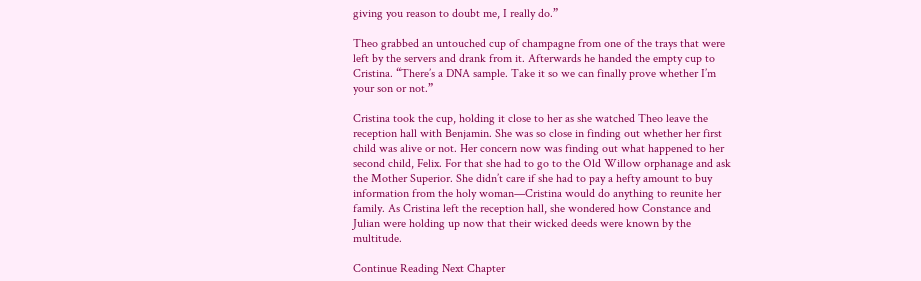giving you reason to doubt me, I really do.”

Theo grabbed an untouched cup of champagne from one of the trays that were left by the servers and drank from it. Afterwards he handed the empty cup to Cristina. “There’s a DNA sample. Take it so we can finally prove whether I’m your son or not.”

Cristina took the cup, holding it close to her as she watched Theo leave the reception hall with Benjamin. She was so close in finding out whether her first child was alive or not. Her concern now was finding out what happened to her second child, Felix. For that she had to go to the Old Willow orphanage and ask the Mother Superior. She didn’t care if she had to pay a hefty amount to buy information from the holy woman—Cristina would do anything to reunite her family. As Cristina left the reception hall, she wondered how Constance and Julian were holding up now that their wicked deeds were known by the multitude.

Continue Reading Next Chapter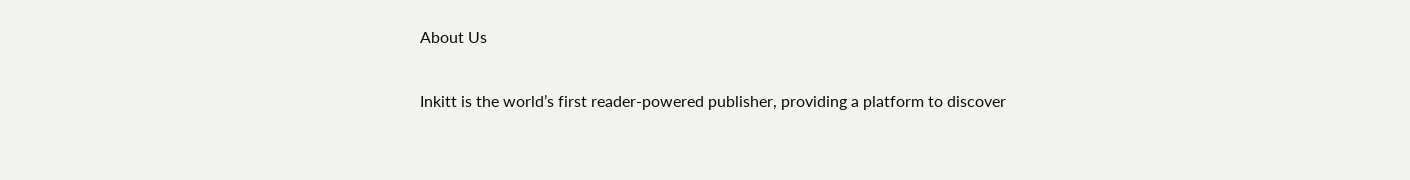About Us

Inkitt is the world’s first reader-powered publisher, providing a platform to discover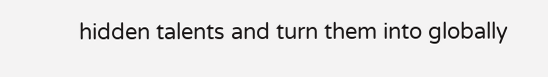hidden talents and turn them into globally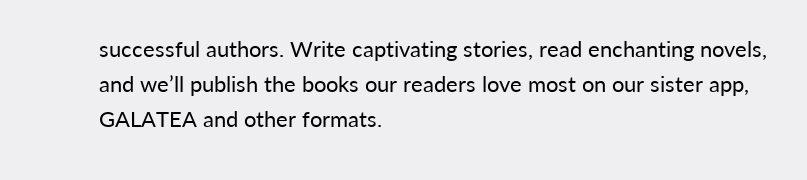successful authors. Write captivating stories, read enchanting novels, and we’ll publish the books our readers love most on our sister app, GALATEA and other formats.